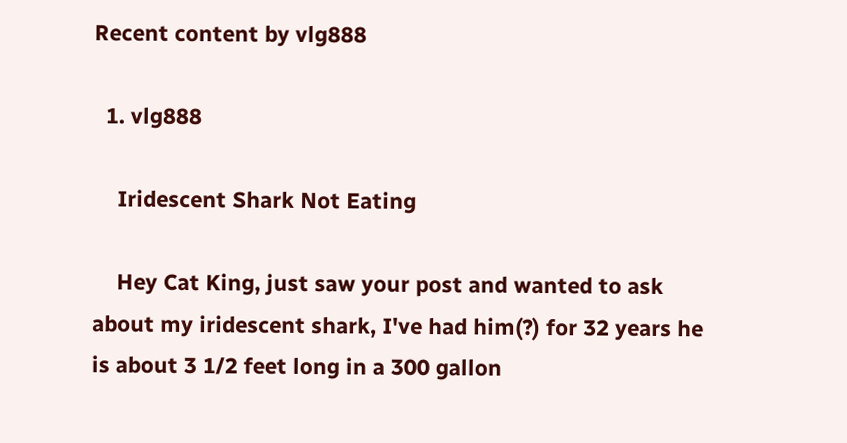Recent content by vlg888

  1. vlg888

    Iridescent Shark Not Eating

    Hey Cat King, just saw your post and wanted to ask about my iridescent shark, I've had him(?) for 32 years he is about 3 1/2 feet long in a 300 gallon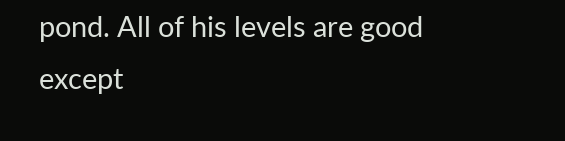pond. All of his levels are good except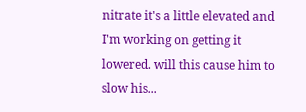nitrate it's a little elevated and I'm working on getting it lowered. will this cause him to slow his...